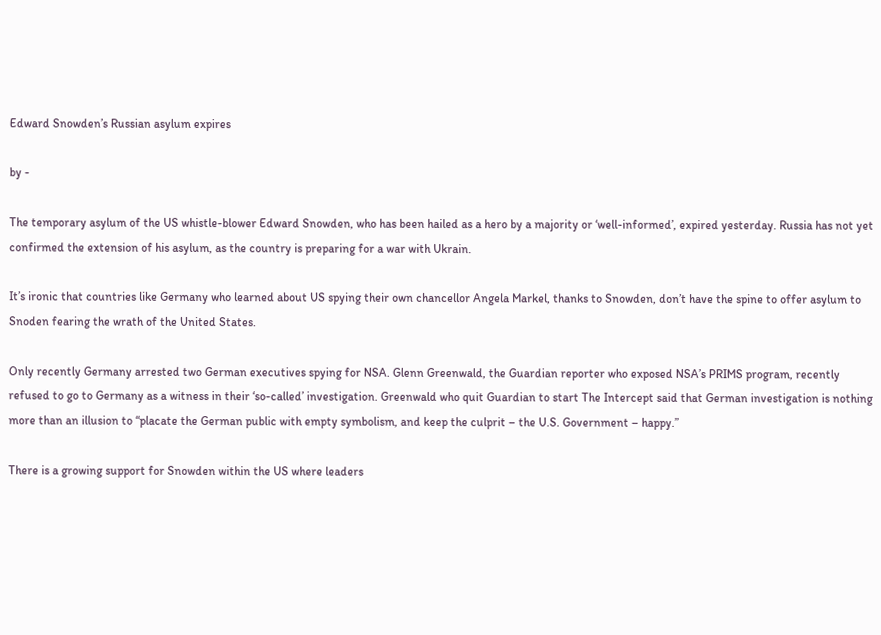Edward Snowden’s Russian asylum expires

by -

The temporary asylum of the US whistle-blower Edward Snowden, who has been hailed as a hero by a majority or ‘well-informed’, expired yesterday. Russia has not yet confirmed the extension of his asylum, as the country is preparing for a war with Ukrain.

It’s ironic that countries like Germany who learned about US spying their own chancellor Angela Markel, thanks to Snowden, don’t have the spine to offer asylum to Snoden fearing the wrath of the United States.

Only recently Germany arrested two German executives spying for NSA. Glenn Greenwald, the Guardian reporter who exposed NSA’s PRIMS program, recently refused to go to Germany as a witness in their ‘so-called’ investigation. Greenwald who quit Guardian to start The Intercept said that German investigation is nothing more than an illusion to “placate the German public with empty symbolism, and keep the culprit – the U.S. Government – happy.”

There is a growing support for Snowden within the US where leaders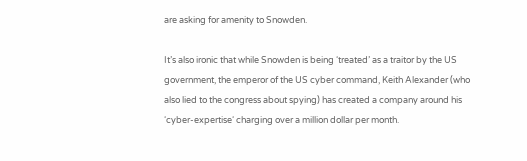are asking for amenity to Snowden.

It’s also ironic that while Snowden is being ‘treated’ as a traitor by the US government, the emperor of the US cyber command, Keith Alexander (who also lied to the congress about spying) has created a company around his ‘cyber-expertise‘ charging over a million dollar per month.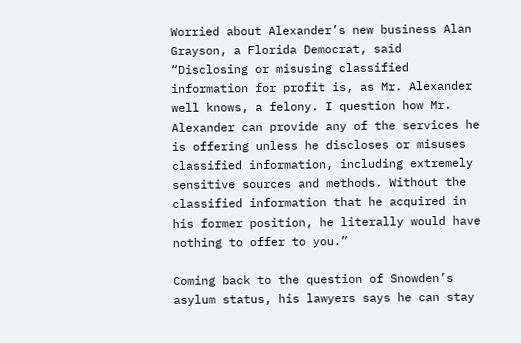Worried about Alexander’s new business Alan Grayson, a Florida Democrat, said “Disclosing or misusing classified information for profit is, as Mr. Alexander well knows, a felony. I question how Mr. Alexander can provide any of the services he is offering unless he discloses or misuses classified information, including extremely sensitive sources and methods. Without the classified information that he acquired in his former position, he literally would have nothing to offer to you.”

Coming back to the question of Snowden’s asylum status, his lawyers says he can stay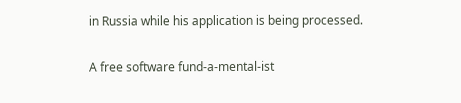in Russia while his application is being processed.

A free software fund-a-mental-ist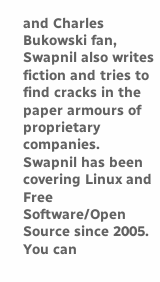and Charles Bukowski fan, Swapnil also writes fiction and tries to find cracks in the paper armours of proprietary companies. Swapnil has been covering Linux and Free Software/Open Source since 2005. You can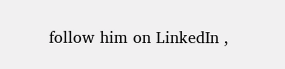follow him on LinkedIn ,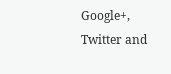Google+, Twitter and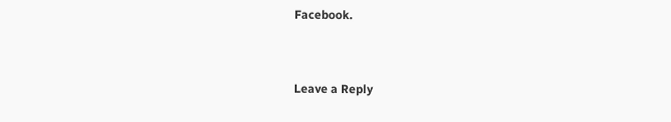Facebook.


Leave a Reply